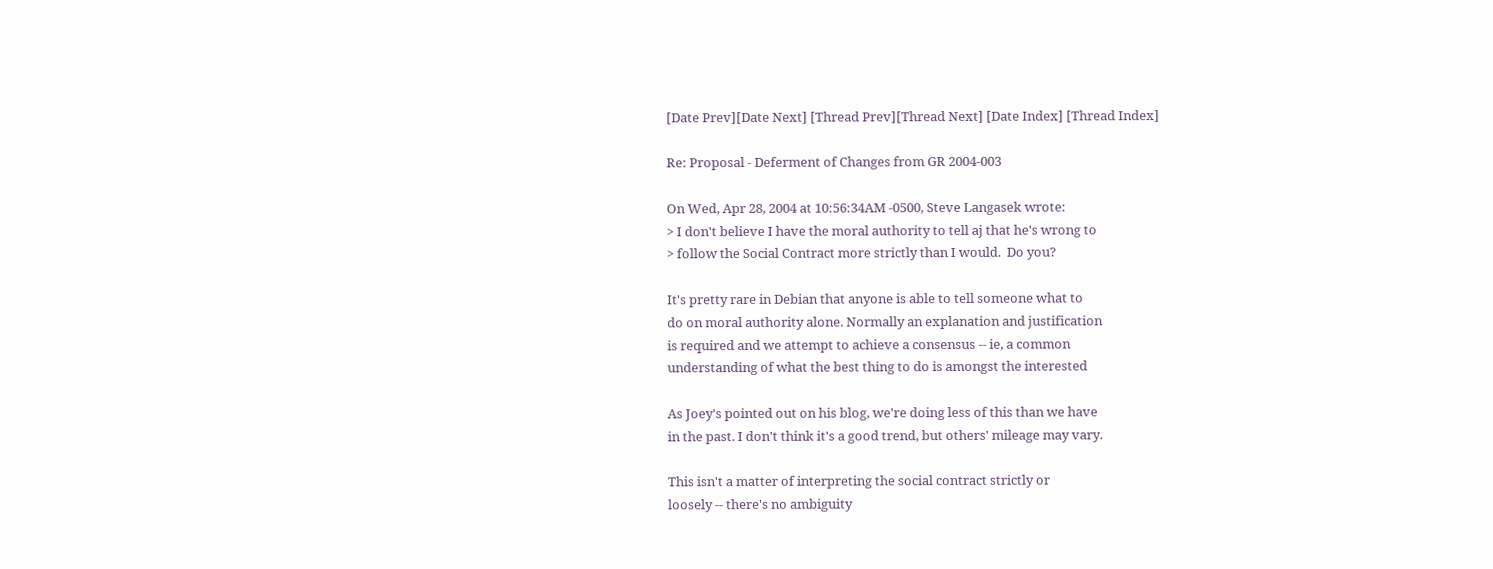[Date Prev][Date Next] [Thread Prev][Thread Next] [Date Index] [Thread Index]

Re: Proposal - Deferment of Changes from GR 2004-003

On Wed, Apr 28, 2004 at 10:56:34AM -0500, Steve Langasek wrote:
> I don't believe I have the moral authority to tell aj that he's wrong to
> follow the Social Contract more strictly than I would.  Do you?

It's pretty rare in Debian that anyone is able to tell someone what to
do on moral authority alone. Normally an explanation and justification
is required and we attempt to achieve a consensus -- ie, a common
understanding of what the best thing to do is amongst the interested

As Joey's pointed out on his blog, we're doing less of this than we have
in the past. I don't think it's a good trend, but others' mileage may vary.

This isn't a matter of interpreting the social contract strictly or
loosely -- there's no ambiguity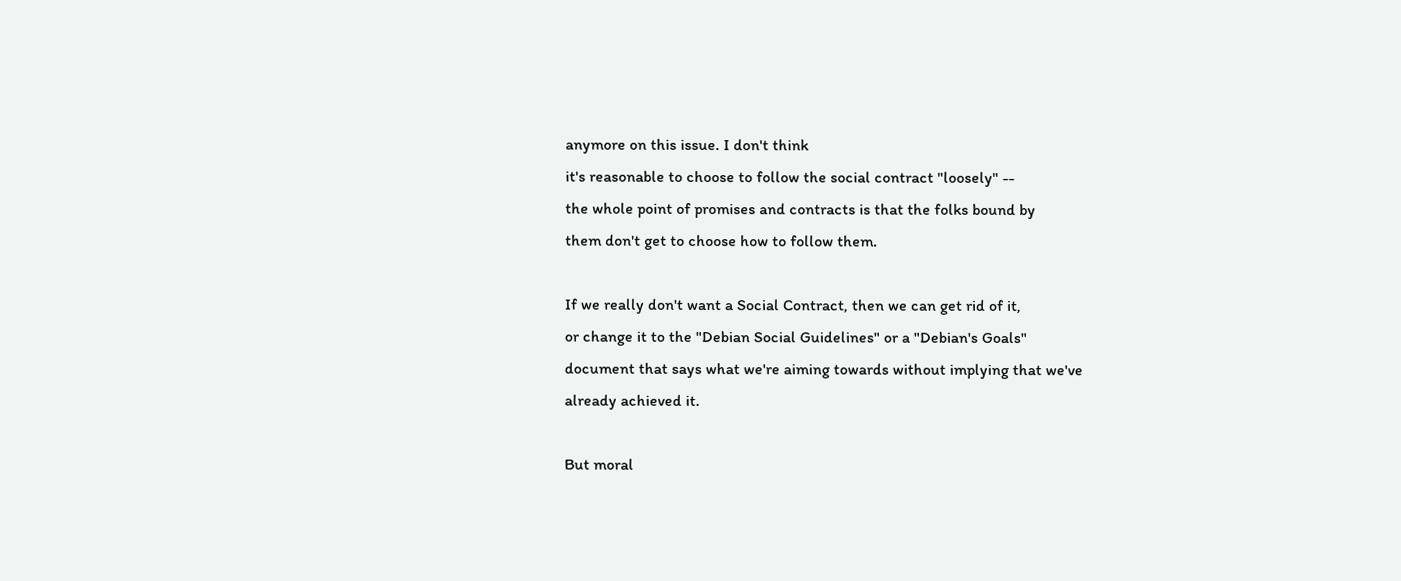anymore on this issue. I don't think
it's reasonable to choose to follow the social contract "loosely" --
the whole point of promises and contracts is that the folks bound by
them don't get to choose how to follow them.

If we really don't want a Social Contract, then we can get rid of it,
or change it to the "Debian Social Guidelines" or a "Debian's Goals"
document that says what we're aiming towards without implying that we've
already achieved it.

But moral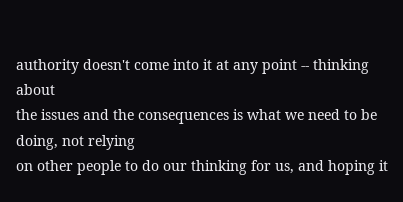authority doesn't come into it at any point -- thinking about
the issues and the consequences is what we need to be doing, not relying
on other people to do our thinking for us, and hoping it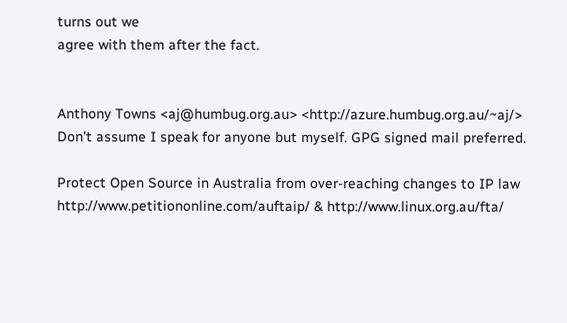turns out we
agree with them after the fact.


Anthony Towns <aj@humbug.org.au> <http://azure.humbug.org.au/~aj/>
Don't assume I speak for anyone but myself. GPG signed mail preferred.

Protect Open Source in Australia from over-reaching changes to IP law
http://www.petitiononline.com/auftaip/ & http://www.linux.org.au/fta/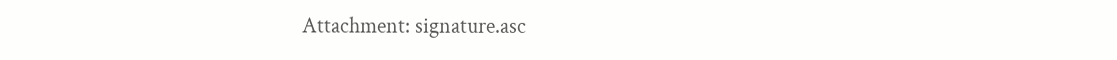Attachment: signature.asc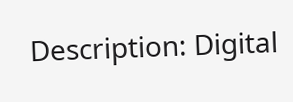Description: Digital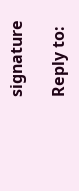signature

Reply to: